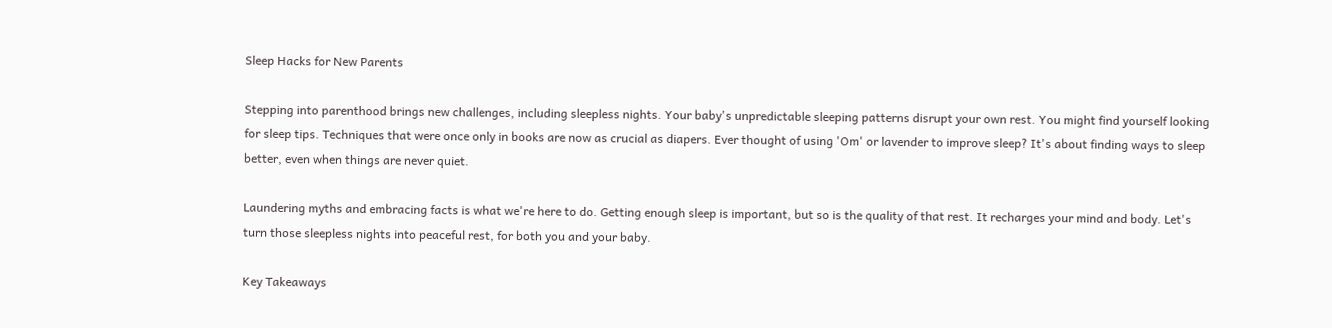Sleep Hacks for New Parents

Stepping into parenthood brings new challenges, including sleepless nights. Your baby's unpredictable sleeping patterns disrupt your own rest. You might find yourself looking for sleep tips. Techniques that were once only in books are now as crucial as diapers. Ever thought of using 'Om' or lavender to improve sleep? It's about finding ways to sleep better, even when things are never quiet.

Laundering myths and embracing facts is what we're here to do. Getting enough sleep is important, but so is the quality of that rest. It recharges your mind and body. Let's turn those sleepless nights into peaceful rest, for both you and your baby.

Key Takeaways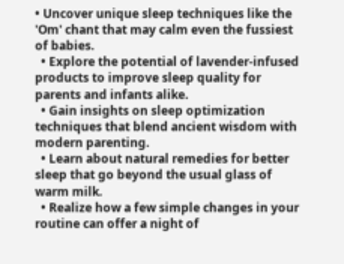• Uncover unique sleep techniques like the 'Om' chant that may calm even the fussiest of babies.
  • Explore the potential of lavender-infused products to improve sleep quality for parents and infants alike.
  • Gain insights on sleep optimization techniques that blend ancient wisdom with modern parenting.
  • Learn about natural remedies for better sleep that go beyond the usual glass of warm milk.
  • Realize how a few simple changes in your routine can offer a night of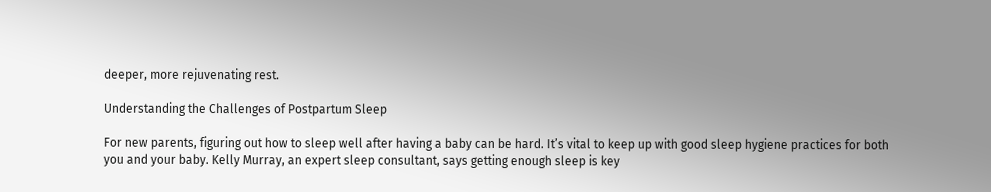deeper, more rejuvenating rest.

Understanding the Challenges of Postpartum Sleep

For new parents, figuring out how to sleep well after having a baby can be hard. It’s vital to keep up with good sleep hygiene practices for both you and your baby. Kelly Murray, an expert sleep consultant, says getting enough sleep is key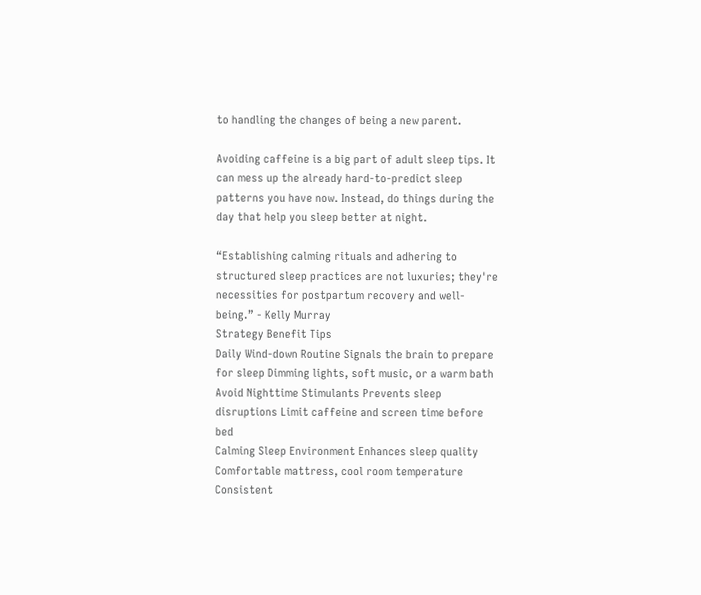to handling the changes of being a new parent.

Avoiding caffeine is a big part of adult sleep tips. It can mess up the already hard-to-predict sleep patterns you have now. Instead, do things during the day that help you sleep better at night.

“Establishing calming rituals and adhering to structured sleep practices are not luxuries; they're necessities for postpartum recovery and well-being.” - Kelly Murray
Strategy Benefit Tips
Daily Wind-down Routine Signals the brain to prepare for sleep Dimming lights, soft music, or a warm bath
Avoid Nighttime Stimulants Prevents sleep disruptions Limit caffeine and screen time before bed
Calming Sleep Environment Enhances sleep quality Comfortable mattress, cool room temperature
Consistent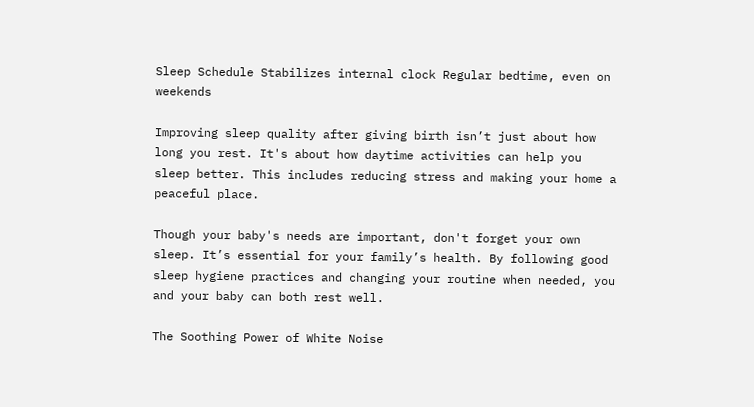Sleep Schedule Stabilizes internal clock Regular bedtime, even on weekends

Improving sleep quality after giving birth isn’t just about how long you rest. It's about how daytime activities can help you sleep better. This includes reducing stress and making your home a peaceful place.

Though your baby's needs are important, don't forget your own sleep. It’s essential for your family’s health. By following good sleep hygiene practices and changing your routine when needed, you and your baby can both rest well.

The Soothing Power of White Noise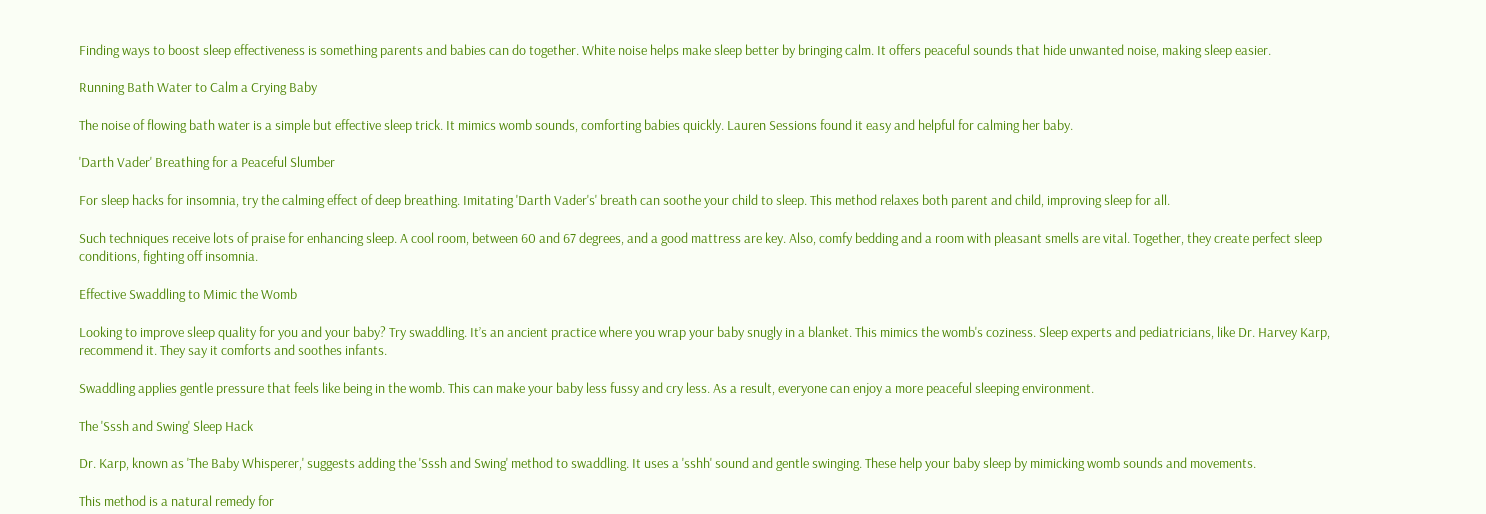Finding ways to boost sleep effectiveness is something parents and babies can do together. White noise helps make sleep better by bringing calm. It offers peaceful sounds that hide unwanted noise, making sleep easier.

Running Bath Water to Calm a Crying Baby

The noise of flowing bath water is a simple but effective sleep trick. It mimics womb sounds, comforting babies quickly. Lauren Sessions found it easy and helpful for calming her baby.

'Darth Vader' Breathing for a Peaceful Slumber

For sleep hacks for insomnia, try the calming effect of deep breathing. Imitating 'Darth Vader's' breath can soothe your child to sleep. This method relaxes both parent and child, improving sleep for all.

Such techniques receive lots of praise for enhancing sleep. A cool room, between 60 and 67 degrees, and a good mattress are key. Also, comfy bedding and a room with pleasant smells are vital. Together, they create perfect sleep conditions, fighting off insomnia.

Effective Swaddling to Mimic the Womb

Looking to improve sleep quality for you and your baby? Try swaddling. It’s an ancient practice where you wrap your baby snugly in a blanket. This mimics the womb's coziness. Sleep experts and pediatricians, like Dr. Harvey Karp, recommend it. They say it comforts and soothes infants.

Swaddling applies gentle pressure that feels like being in the womb. This can make your baby less fussy and cry less. As a result, everyone can enjoy a more peaceful sleeping environment.

The 'Sssh and Swing' Sleep Hack

Dr. Karp, known as 'The Baby Whisperer,' suggests adding the 'Sssh and Swing' method to swaddling. It uses a 'sshh' sound and gentle swinging. These help your baby sleep by mimicking womb sounds and movements.

This method is a natural remedy for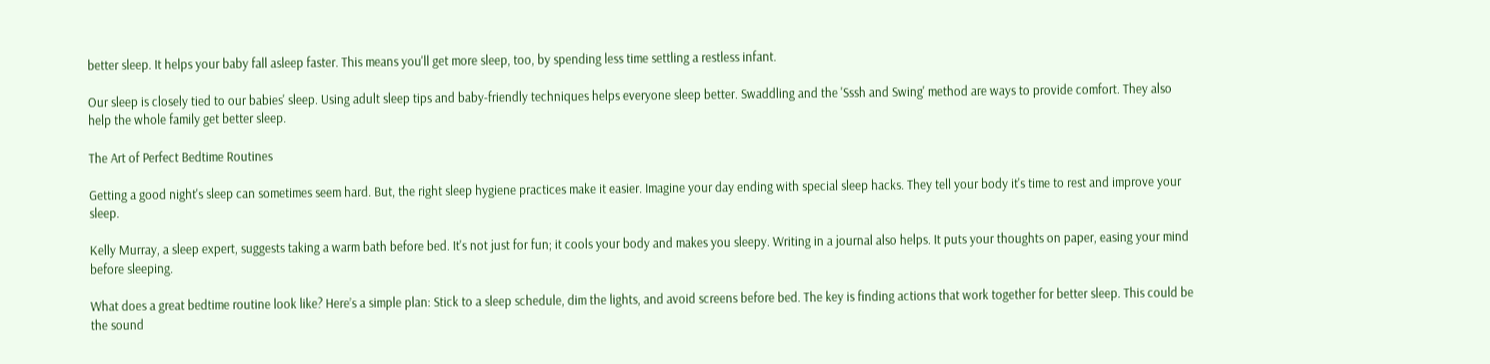better sleep. It helps your baby fall asleep faster. This means you'll get more sleep, too, by spending less time settling a restless infant.

Our sleep is closely tied to our babies' sleep. Using adult sleep tips and baby-friendly techniques helps everyone sleep better. Swaddling and the 'Sssh and Swing' method are ways to provide comfort. They also help the whole family get better sleep.

The Art of Perfect Bedtime Routines

Getting a good night's sleep can sometimes seem hard. But, the right sleep hygiene practices make it easier. Imagine your day ending with special sleep hacks. They tell your body it's time to rest and improve your sleep.

Kelly Murray, a sleep expert, suggests taking a warm bath before bed. It's not just for fun; it cools your body and makes you sleepy. Writing in a journal also helps. It puts your thoughts on paper, easing your mind before sleeping.

What does a great bedtime routine look like? Here’s a simple plan: Stick to a sleep schedule, dim the lights, and avoid screens before bed. The key is finding actions that work together for better sleep. This could be the sound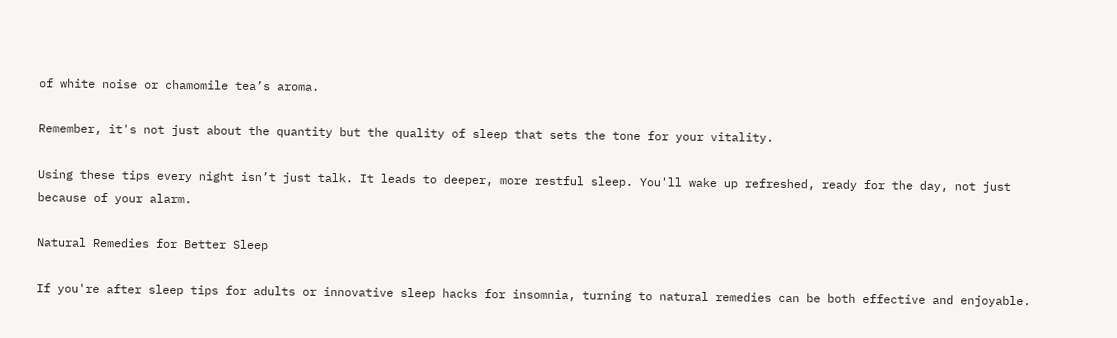of white noise or chamomile tea’s aroma.

Remember, it's not just about the quantity but the quality of sleep that sets the tone for your vitality.

Using these tips every night isn’t just talk. It leads to deeper, more restful sleep. You'll wake up refreshed, ready for the day, not just because of your alarm.

Natural Remedies for Better Sleep

If you're after sleep tips for adults or innovative sleep hacks for insomnia, turning to natural remedies can be both effective and enjoyable.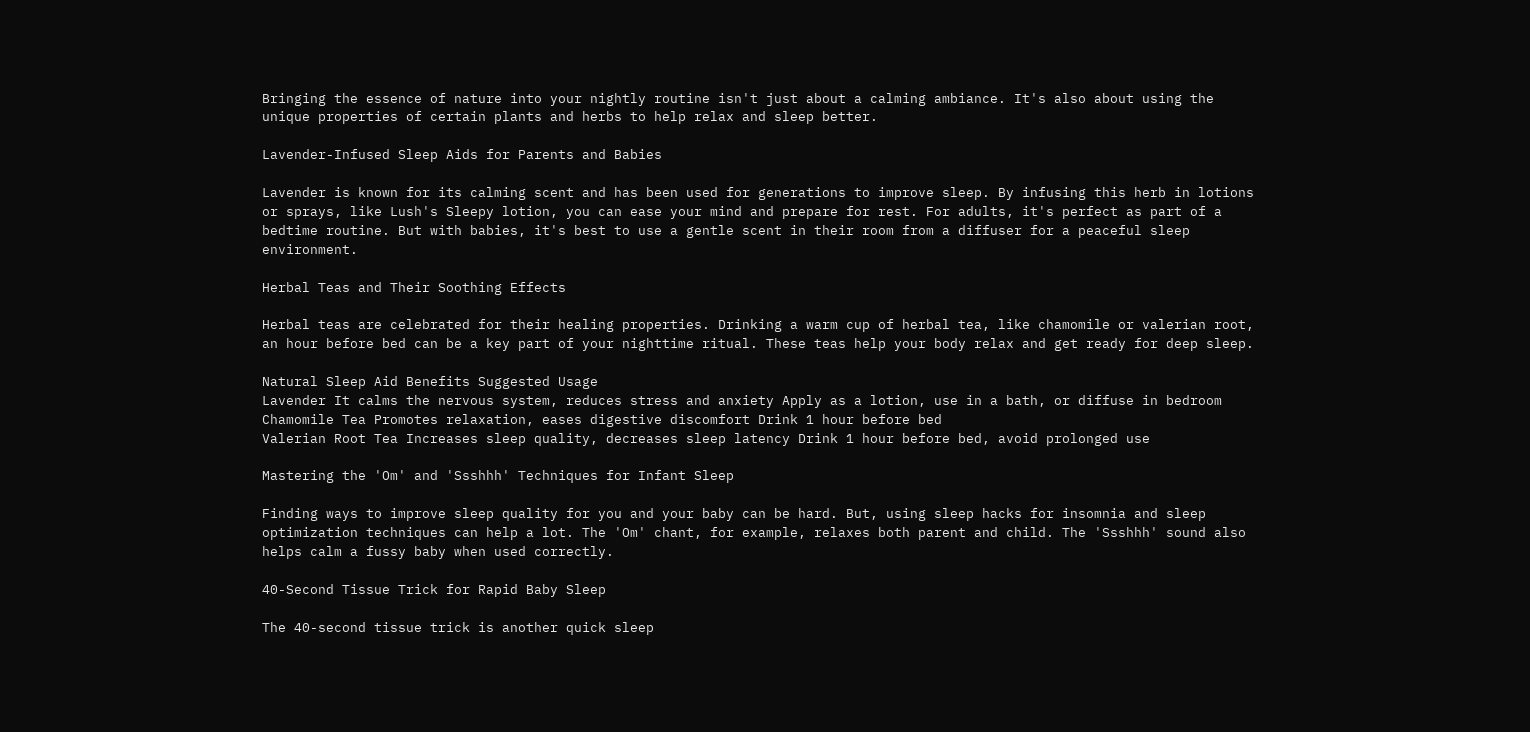Bringing the essence of nature into your nightly routine isn't just about a calming ambiance. It's also about using the unique properties of certain plants and herbs to help relax and sleep better.

Lavender-Infused Sleep Aids for Parents and Babies

Lavender is known for its calming scent and has been used for generations to improve sleep. By infusing this herb in lotions or sprays, like Lush's Sleepy lotion, you can ease your mind and prepare for rest. For adults, it's perfect as part of a bedtime routine. But with babies, it's best to use a gentle scent in their room from a diffuser for a peaceful sleep environment.

Herbal Teas and Their Soothing Effects

Herbal teas are celebrated for their healing properties. Drinking a warm cup of herbal tea, like chamomile or valerian root, an hour before bed can be a key part of your nighttime ritual. These teas help your body relax and get ready for deep sleep.

Natural Sleep Aid Benefits Suggested Usage
Lavender It calms the nervous system, reduces stress and anxiety Apply as a lotion, use in a bath, or diffuse in bedroom
Chamomile Tea Promotes relaxation, eases digestive discomfort Drink 1 hour before bed
Valerian Root Tea Increases sleep quality, decreases sleep latency Drink 1 hour before bed, avoid prolonged use

Mastering the 'Om' and 'Ssshhh' Techniques for Infant Sleep

Finding ways to improve sleep quality for you and your baby can be hard. But, using sleep hacks for insomnia and sleep optimization techniques can help a lot. The 'Om' chant, for example, relaxes both parent and child. The 'Ssshhh' sound also helps calm a fussy baby when used correctly.

40-Second Tissue Trick for Rapid Baby Sleep

The 40-second tissue trick is another quick sleep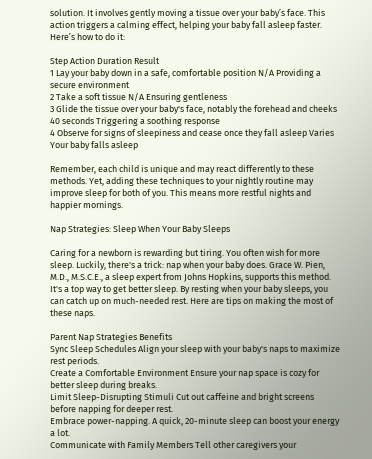solution. It involves gently moving a tissue over your baby’s face. This action triggers a calming effect, helping your baby fall asleep faster. Here’s how to do it:

Step Action Duration Result
1 Lay your baby down in a safe, comfortable position N/A Providing a secure environment
2 Take a soft tissue N/A Ensuring gentleness
3 Glide the tissue over your baby's face, notably the forehead and cheeks 40 seconds Triggering a soothing response
4 Observe for signs of sleepiness and cease once they fall asleep Varies Your baby falls asleep

Remember, each child is unique and may react differently to these methods. Yet, adding these techniques to your nightly routine may improve sleep for both of you. This means more restful nights and happier mornings.

Nap Strategies: Sleep When Your Baby Sleeps

Caring for a newborn is rewarding but tiring. You often wish for more sleep. Luckily, there's a trick: nap when your baby does. Grace W. Pien, M.D., M.S.C.E., a sleep expert from Johns Hopkins, supports this method. It's a top way to get better sleep. By resting when your baby sleeps, you can catch up on much-needed rest. Here are tips on making the most of these naps.

Parent Nap Strategies Benefits
Sync Sleep Schedules Align your sleep with your baby's naps to maximize rest periods.
Create a Comfortable Environment Ensure your nap space is cozy for better sleep during breaks.
Limit Sleep-Disrupting Stimuli Cut out caffeine and bright screens before napping for deeper rest.
Embrace power-napping. A quick, 20-minute sleep can boost your energy a lot.
Communicate with Family Members Tell other caregivers your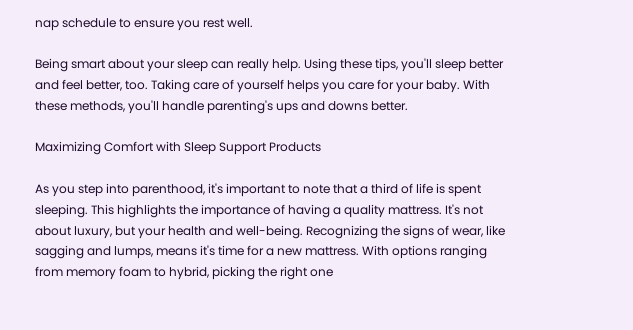nap schedule to ensure you rest well.

Being smart about your sleep can really help. Using these tips, you'll sleep better and feel better, too. Taking care of yourself helps you care for your baby. With these methods, you'll handle parenting's ups and downs better.

Maximizing Comfort with Sleep Support Products

As you step into parenthood, it's important to note that a third of life is spent sleeping. This highlights the importance of having a quality mattress. It's not about luxury, but your health and well-being. Recognizing the signs of wear, like sagging and lumps, means it's time for a new mattress. With options ranging from memory foam to hybrid, picking the right one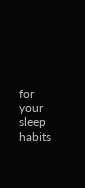for your sleep habits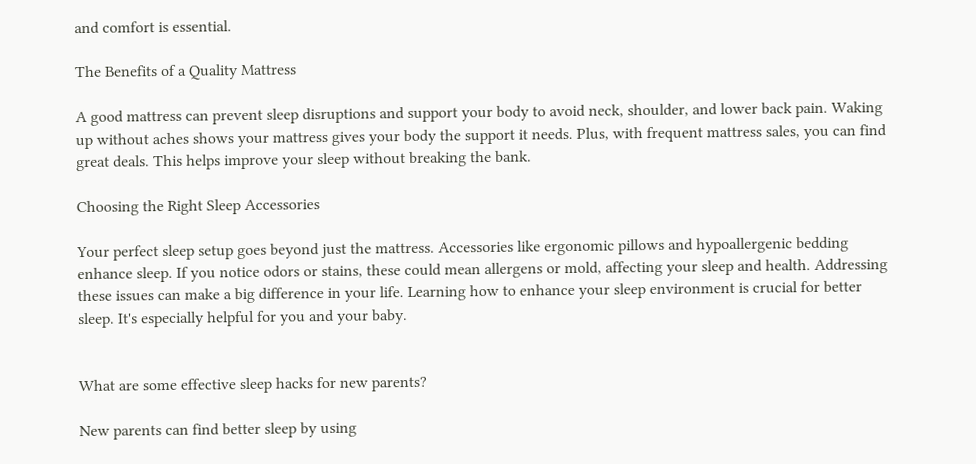and comfort is essential.

The Benefits of a Quality Mattress

A good mattress can prevent sleep disruptions and support your body to avoid neck, shoulder, and lower back pain. Waking up without aches shows your mattress gives your body the support it needs. Plus, with frequent mattress sales, you can find great deals. This helps improve your sleep without breaking the bank.

Choosing the Right Sleep Accessories

Your perfect sleep setup goes beyond just the mattress. Accessories like ergonomic pillows and hypoallergenic bedding enhance sleep. If you notice odors or stains, these could mean allergens or mold, affecting your sleep and health. Addressing these issues can make a big difference in your life. Learning how to enhance your sleep environment is crucial for better sleep. It's especially helpful for you and your baby.


What are some effective sleep hacks for new parents?

New parents can find better sleep by using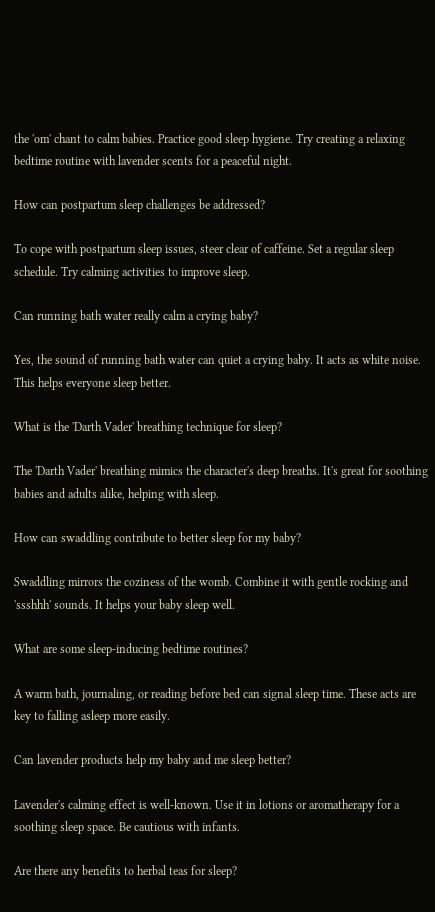the 'om' chant to calm babies. Practice good sleep hygiene. Try creating a relaxing bedtime routine with lavender scents for a peaceful night.

How can postpartum sleep challenges be addressed?

To cope with postpartum sleep issues, steer clear of caffeine. Set a regular sleep schedule. Try calming activities to improve sleep.

Can running bath water really calm a crying baby?

Yes, the sound of running bath water can quiet a crying baby. It acts as white noise. This helps everyone sleep better.

What is the 'Darth Vader' breathing technique for sleep?

The 'Darth Vader' breathing mimics the character's deep breaths. It's great for soothing babies and adults alike, helping with sleep.

How can swaddling contribute to better sleep for my baby?

Swaddling mirrors the coziness of the womb. Combine it with gentle rocking and 'ssshhh' sounds. It helps your baby sleep well.

What are some sleep-inducing bedtime routines?

A warm bath, journaling, or reading before bed can signal sleep time. These acts are key to falling asleep more easily.

Can lavender products help my baby and me sleep better?

Lavender's calming effect is well-known. Use it in lotions or aromatherapy for a soothing sleep space. Be cautious with infants.

Are there any benefits to herbal teas for sleep?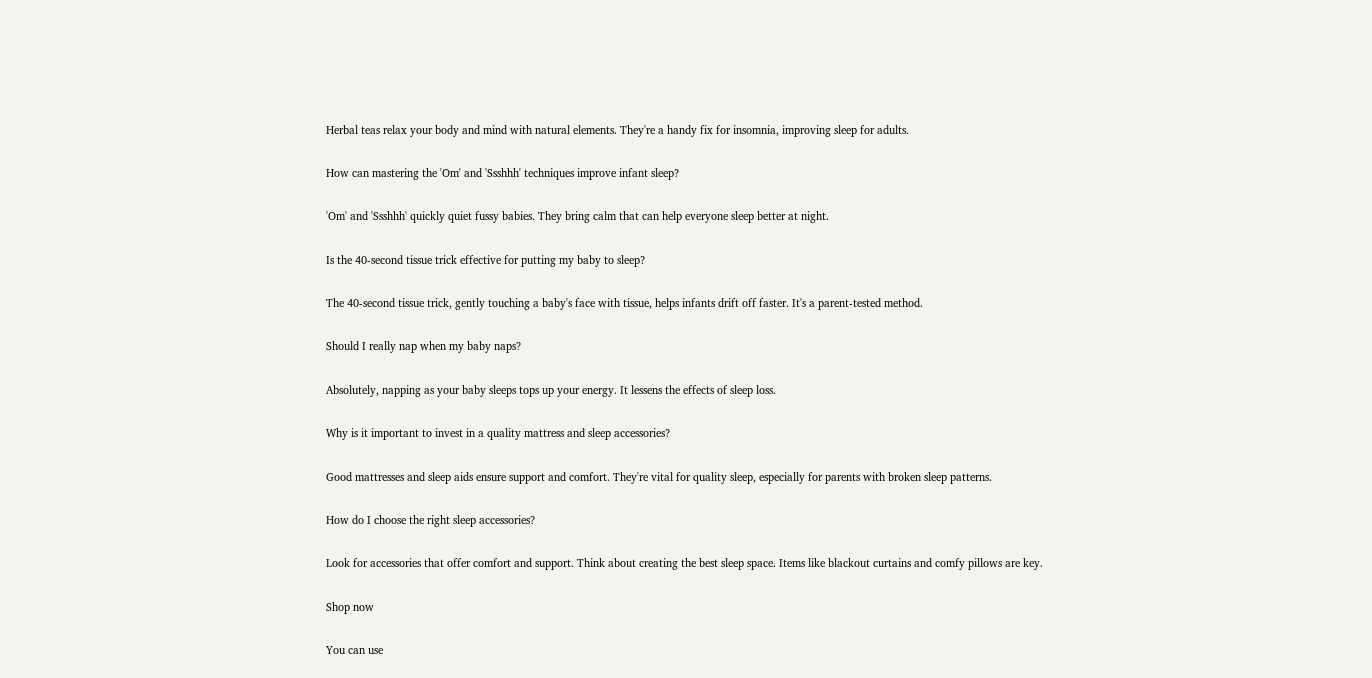Herbal teas relax your body and mind with natural elements. They're a handy fix for insomnia, improving sleep for adults.

How can mastering the 'Om' and 'Ssshhh' techniques improve infant sleep?

'Om' and 'Ssshhh' quickly quiet fussy babies. They bring calm that can help everyone sleep better at night.

Is the 40-second tissue trick effective for putting my baby to sleep?

The 40-second tissue trick, gently touching a baby's face with tissue, helps infants drift off faster. It's a parent-tested method.

Should I really nap when my baby naps?

Absolutely, napping as your baby sleeps tops up your energy. It lessens the effects of sleep loss.

Why is it important to invest in a quality mattress and sleep accessories?

Good mattresses and sleep aids ensure support and comfort. They're vital for quality sleep, especially for parents with broken sleep patterns.

How do I choose the right sleep accessories?

Look for accessories that offer comfort and support. Think about creating the best sleep space. Items like blackout curtains and comfy pillows are key.

Shop now

You can use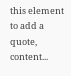this element to add a quote, content...